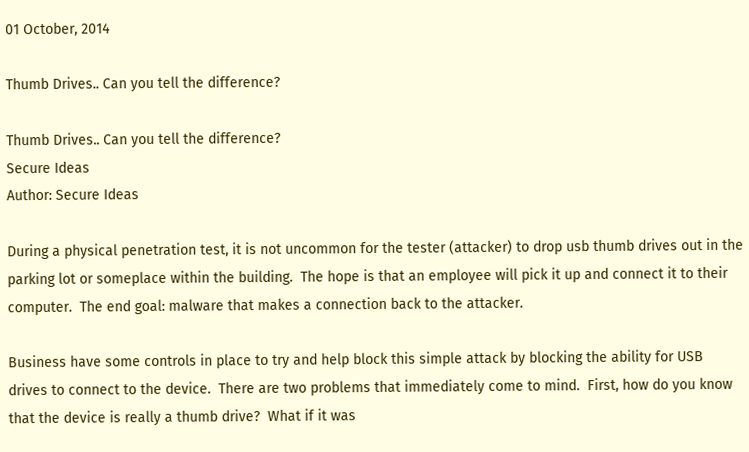01 October, 2014

Thumb Drives.. Can you tell the difference?

Thumb Drives.. Can you tell the difference?
Secure Ideas
Author: Secure Ideas

During a physical penetration test, it is not uncommon for the tester (attacker) to drop usb thumb drives out in the parking lot or someplace within the building.  The hope is that an employee will pick it up and connect it to their computer.  The end goal: malware that makes a connection back to the attacker.

Business have some controls in place to try and help block this simple attack by blocking the ability for USB drives to connect to the device.  There are two problems that immediately come to mind.  First, how do you know that the device is really a thumb drive?  What if it was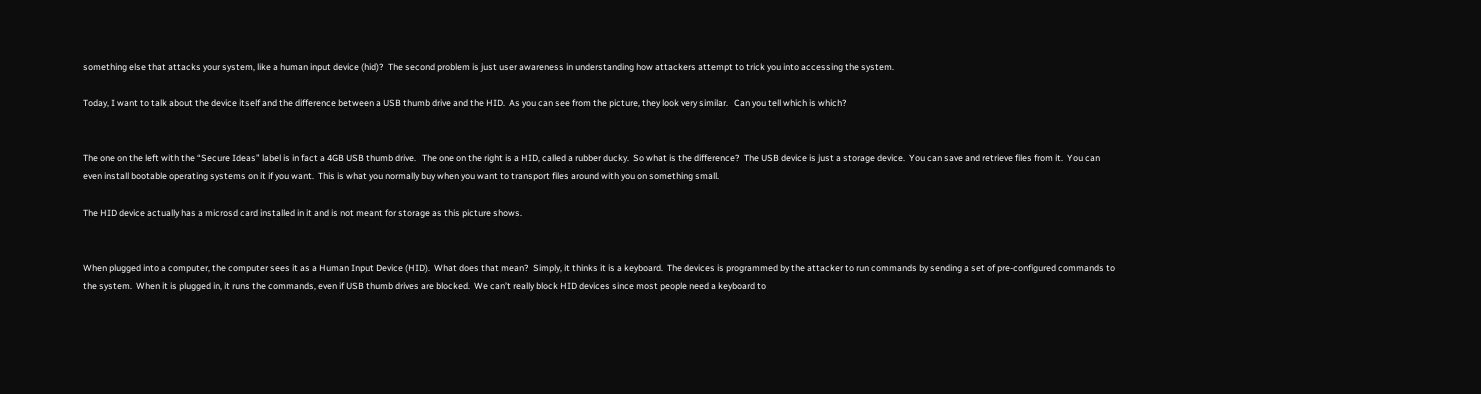something else that attacks your system, like a human input device (hid)?  The second problem is just user awareness in understanding how attackers attempt to trick you into accessing the system.

Today, I want to talk about the device itself and the difference between a USB thumb drive and the HID.  As you can see from the picture, they look very similar.   Can you tell which is which?


The one on the left with the “Secure Ideas” label is in fact a 4GB USB thumb drive.   The one on the right is a HID, called a rubber ducky.  So what is the difference?  The USB device is just a storage device.  You can save and retrieve files from it.  You can even install bootable operating systems on it if you want.  This is what you normally buy when you want to transport files around with you on something small.

The HID device actually has a microsd card installed in it and is not meant for storage as this picture shows.


When plugged into a computer, the computer sees it as a Human Input Device (HID).  What does that mean?  Simply, it thinks it is a keyboard.  The devices is programmed by the attacker to run commands by sending a set of pre-configured commands to the system.  When it is plugged in, it runs the commands, even if USB thumb drives are blocked.  We can’t really block HID devices since most people need a keyboard to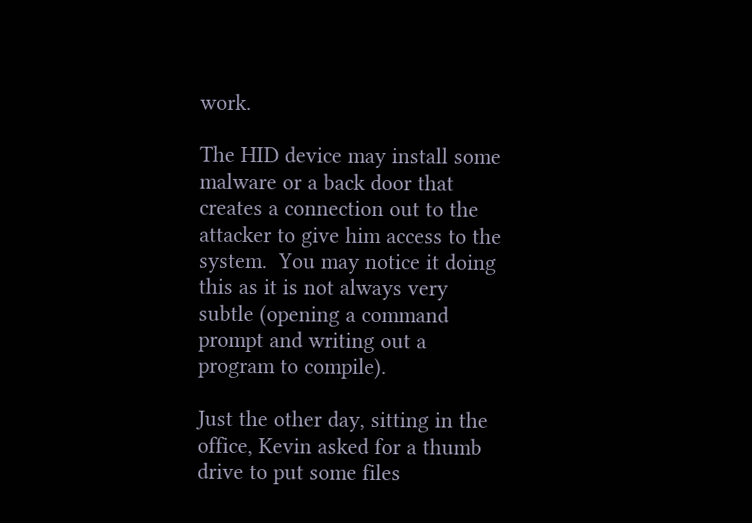work.

The HID device may install some malware or a back door that creates a connection out to the attacker to give him access to the system.  You may notice it doing this as it is not always very subtle (opening a command prompt and writing out a program to compile).

Just the other day, sitting in the office, Kevin asked for a thumb drive to put some files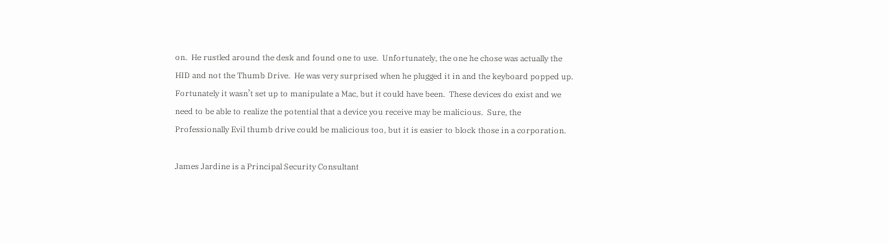on.  He rustled around the desk and found one to use.  Unfortunately, the one he chose was actually the HID and not the Thumb Drive.  He was very surprised when he plugged it in and the keyboard popped up.  Fortunately it wasn’t set up to manipulate a Mac, but it could have been.  These devices do exist and we need to be able to realize the potential that a device you receive may be malicious.  Sure, the Professionally Evil thumb drive could be malicious too, but it is easier to block those in a corporation.

James Jardine is a Principal Security Consultant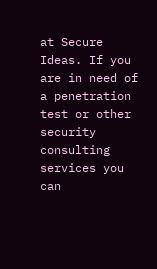at Secure Ideas. If you are in need of a penetration test or other security consulting services you can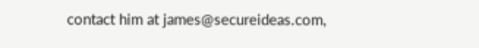contact him at james@secureideas.com,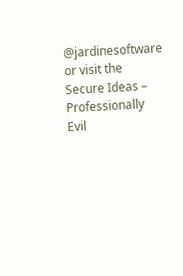@jardinesoftware or visit the Secure Ideas – Professionally Evil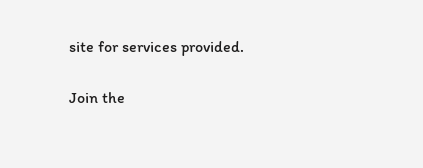site for services provided.

Join the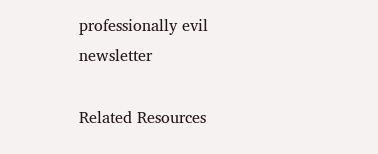professionally evil newsletter

Related Resources